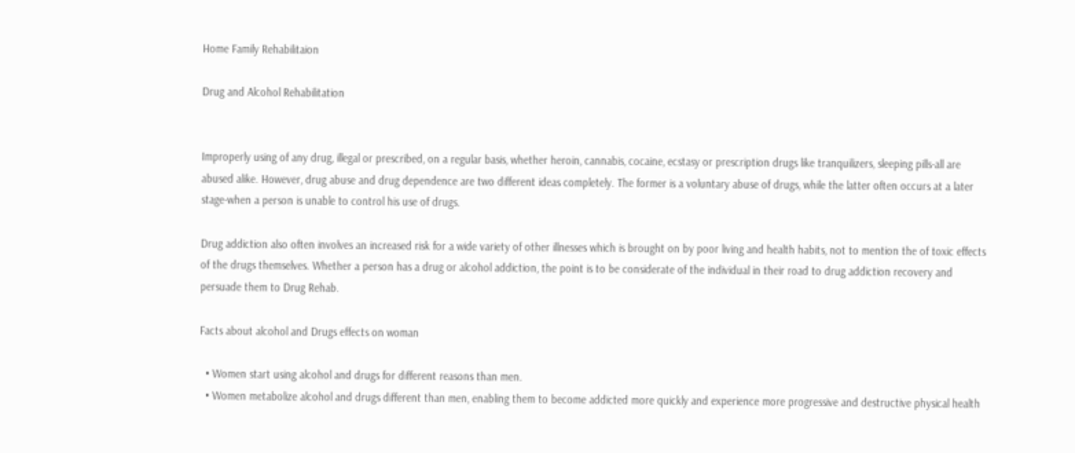Home Family Rehabilitaion

Drug and Alcohol Rehabilitation


Improperly using of any drug, illegal or prescribed, on a regular basis, whether heroin, cannabis, cocaine, ecstasy or prescription drugs like tranquilizers, sleeping pills-all are abused alike. However, drug abuse and drug dependence are two different ideas completely. The former is a voluntary abuse of drugs, while the latter often occurs at a later stage-when a person is unable to control his use of drugs.

Drug addiction also often involves an increased risk for a wide variety of other illnesses which is brought on by poor living and health habits, not to mention the of toxic effects of the drugs themselves. Whether a person has a drug or alcohol addiction, the point is to be considerate of the individual in their road to drug addiction recovery and persuade them to Drug Rehab.

Facts about alcohol and Drugs effects on woman

  • Women start using alcohol and drugs for different reasons than men.
  • Women metabolize alcohol and drugs different than men, enabling them to become addicted more quickly and experience more progressive and destructive physical health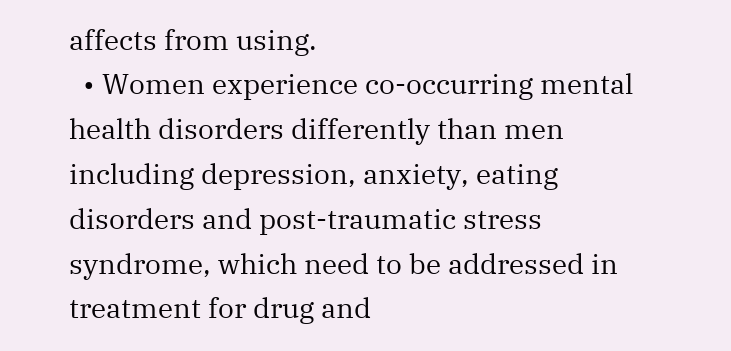affects from using.
  • Women experience co-occurring mental health disorders differently than men including depression, anxiety, eating disorders and post-traumatic stress syndrome, which need to be addressed in treatment for drug and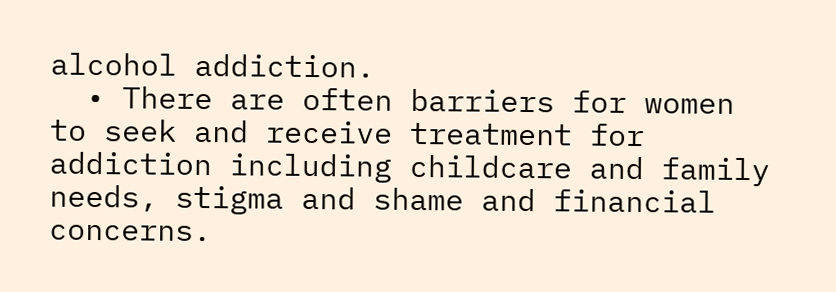alcohol addiction.
  • There are often barriers for women to seek and receive treatment for addiction including childcare and family needs, stigma and shame and financial concerns.